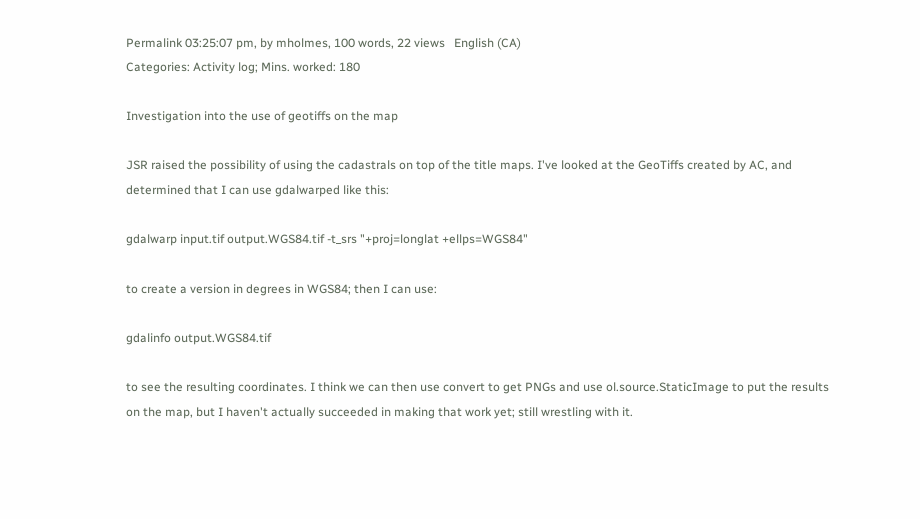Permalink 03:25:07 pm, by mholmes, 100 words, 22 views   English (CA)
Categories: Activity log; Mins. worked: 180

Investigation into the use of geotiffs on the map

JSR raised the possibility of using the cadastrals on top of the title maps. I've looked at the GeoTiffs created by AC, and determined that I can use gdalwarped like this:

gdalwarp input.tif output.WGS84.tif -t_srs "+proj=longlat +ellps=WGS84"

to create a version in degrees in WGS84; then I can use:

gdalinfo output.WGS84.tif

to see the resulting coordinates. I think we can then use convert to get PNGs and use ol.source.StaticImage to put the results on the map, but I haven't actually succeeded in making that work yet; still wrestling with it.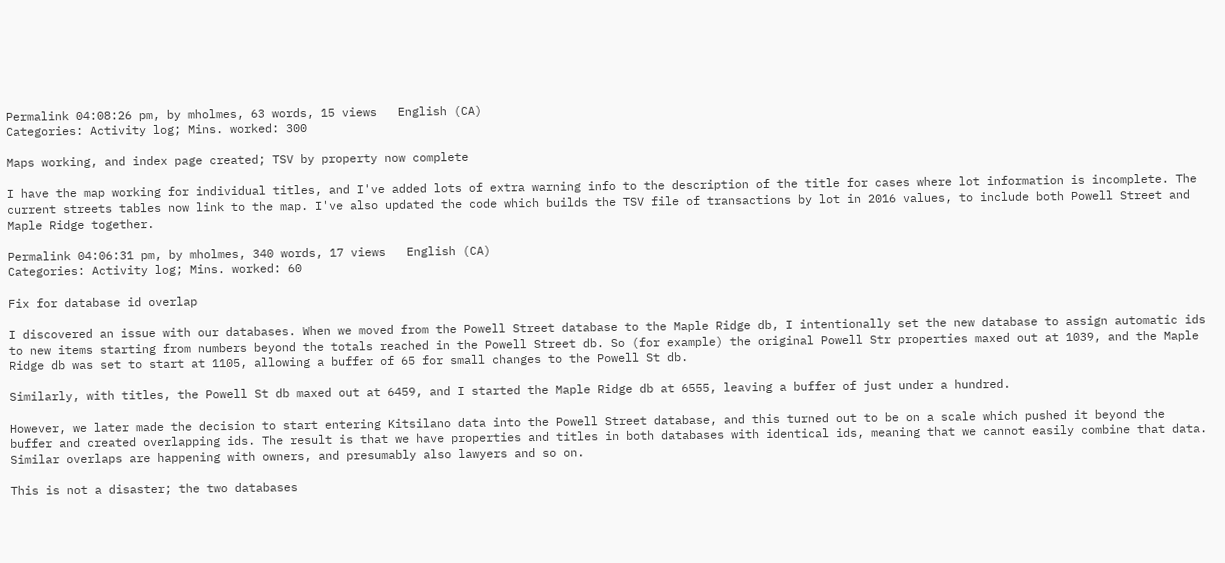Permalink 04:08:26 pm, by mholmes, 63 words, 15 views   English (CA)
Categories: Activity log; Mins. worked: 300

Maps working, and index page created; TSV by property now complete

I have the map working for individual titles, and I've added lots of extra warning info to the description of the title for cases where lot information is incomplete. The current streets tables now link to the map. I've also updated the code which builds the TSV file of transactions by lot in 2016 values, to include both Powell Street and Maple Ridge together.

Permalink 04:06:31 pm, by mholmes, 340 words, 17 views   English (CA)
Categories: Activity log; Mins. worked: 60

Fix for database id overlap

I discovered an issue with our databases. When we moved from the Powell Street database to the Maple Ridge db, I intentionally set the new database to assign automatic ids to new items starting from numbers beyond the totals reached in the Powell Street db. So (for example) the original Powell Str properties maxed out at 1039, and the Maple Ridge db was set to start at 1105, allowing a buffer of 65 for small changes to the Powell St db.

Similarly, with titles, the Powell St db maxed out at 6459, and I started the Maple Ridge db at 6555, leaving a buffer of just under a hundred.

However, we later made the decision to start entering Kitsilano data into the Powell Street database, and this turned out to be on a scale which pushed it beyond the buffer and created overlapping ids. The result is that we have properties and titles in both databases with identical ids, meaning that we cannot easily combine that data. Similar overlaps are happening with owners, and presumably also lawyers and so on.

This is not a disaster; the two databases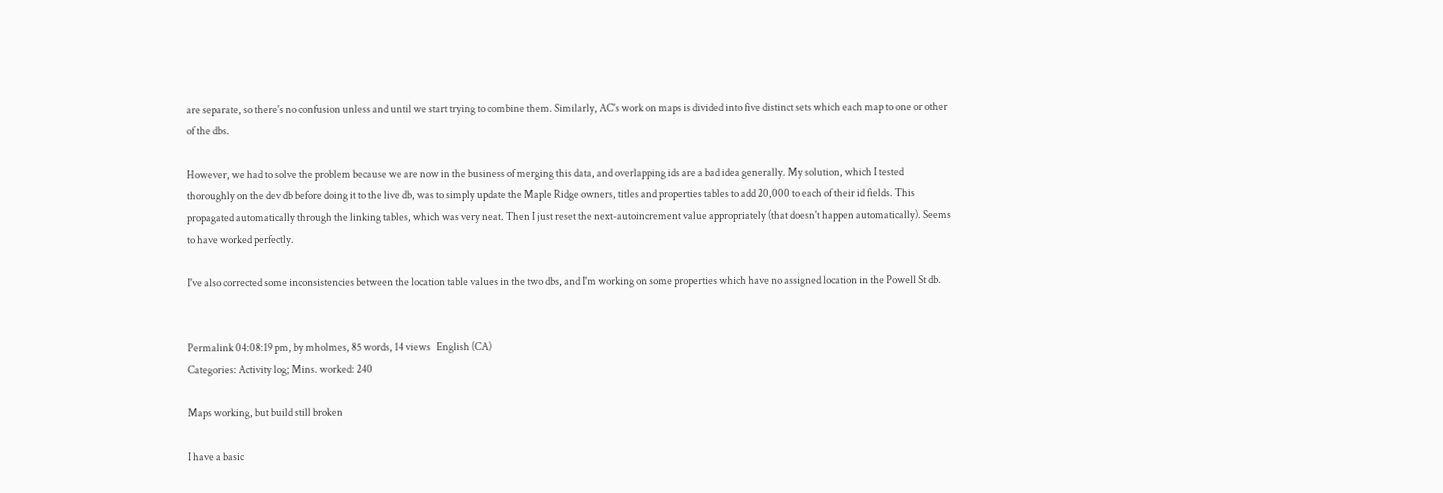are separate, so there's no confusion unless and until we start trying to combine them. Similarly, AC's work on maps is divided into five distinct sets which each map to one or other of the dbs.

However, we had to solve the problem because we are now in the business of merging this data, and overlapping ids are a bad idea generally. My solution, which I tested thoroughly on the dev db before doing it to the live db, was to simply update the Maple Ridge owners, titles and properties tables to add 20,000 to each of their id fields. This propagated automatically through the linking tables, which was very neat. Then I just reset the next-autoincrement value appropriately (that doesn't happen automatically). Seems to have worked perfectly.

I've also corrected some inconsistencies between the location table values in the two dbs, and I'm working on some properties which have no assigned location in the Powell St db.


Permalink 04:08:19 pm, by mholmes, 85 words, 14 views   English (CA)
Categories: Activity log; Mins. worked: 240

Maps working, but build still broken

I have a basic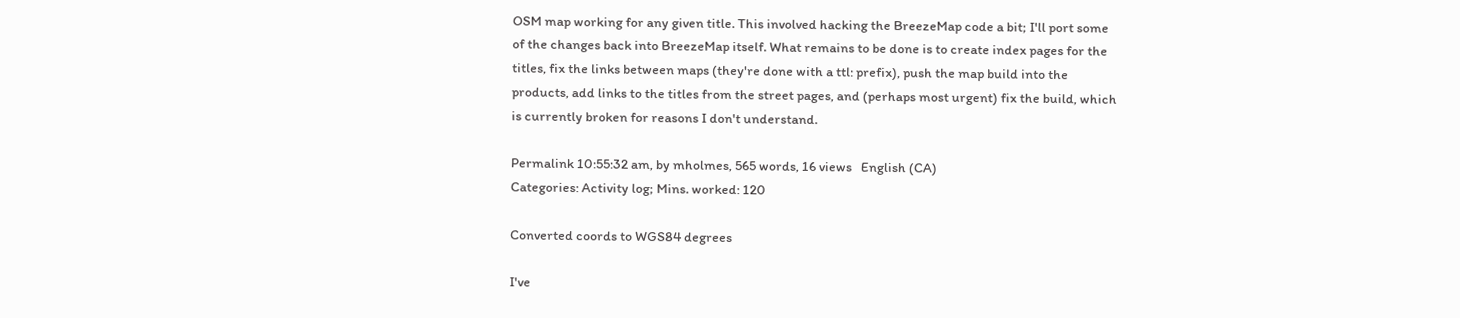OSM map working for any given title. This involved hacking the BreezeMap code a bit; I'll port some of the changes back into BreezeMap itself. What remains to be done is to create index pages for the titles, fix the links between maps (they're done with a ttl: prefix), push the map build into the products, add links to the titles from the street pages, and (perhaps most urgent) fix the build, which is currently broken for reasons I don't understand.

Permalink 10:55:32 am, by mholmes, 565 words, 16 views   English (CA)
Categories: Activity log; Mins. worked: 120

Converted coords to WGS84 degrees

I've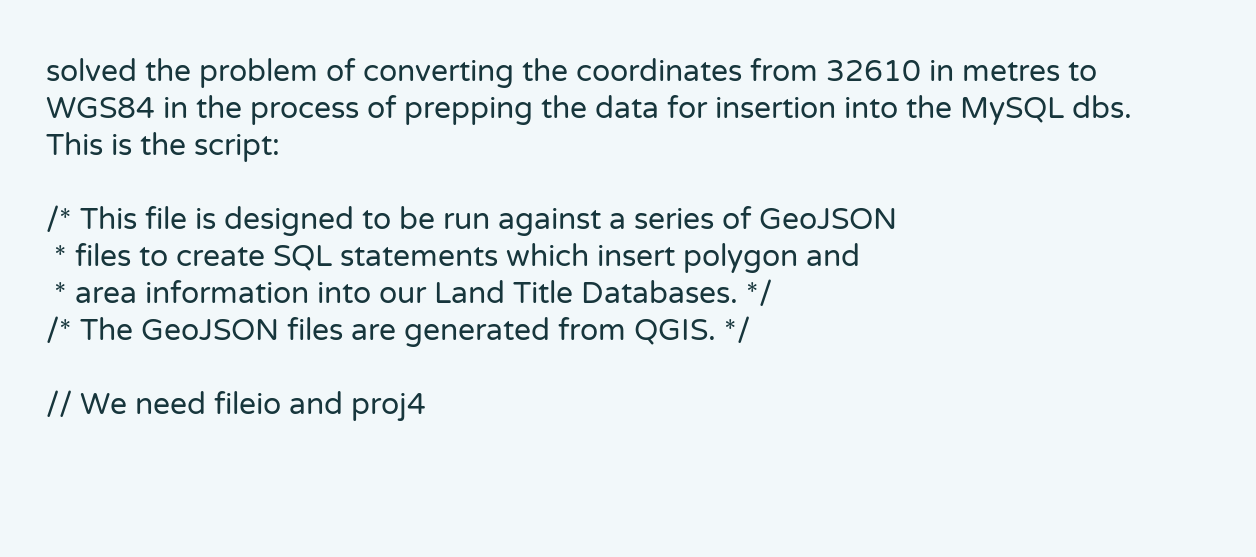solved the problem of converting the coordinates from 32610 in metres to WGS84 in the process of prepping the data for insertion into the MySQL dbs. This is the script:

/* This file is designed to be run against a series of GeoJSON
 * files to create SQL statements which insert polygon and
 * area information into our Land Title Databases. */
/* The GeoJSON files are generated from QGIS. */

// We need fileio and proj4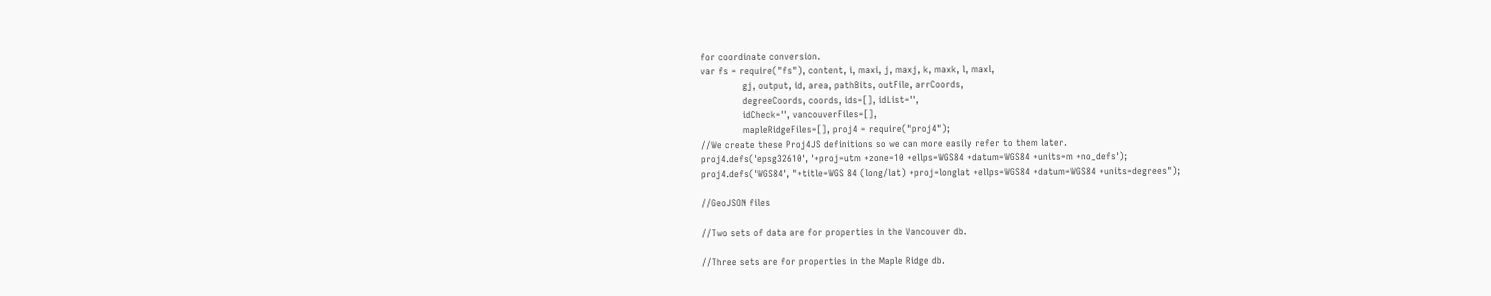for coordinate conversion.
var fs = require("fs"), content, i, maxi, j, maxj, k, maxk, l, maxl,
              gj, output, id, area, pathBits, outFile, arrCoords,
              degreeCoords, coords, ids=[], idList='',
              idCheck='', vancouverFiles=[],
              mapleRidgeFiles=[], proj4 = require("proj4");
//We create these Proj4JS definitions so we can more easily refer to them later.
proj4.defs('epsg32610', '+proj=utm +zone=10 +ellps=WGS84 +datum=WGS84 +units=m +no_defs');
proj4.defs('WGS84', "+title=WGS 84 (long/lat) +proj=longlat +ellps=WGS84 +datum=WGS84 +units=degrees");

//GeoJSON files

//Two sets of data are for properties in the Vancouver db.

//Three sets are for properties in the Maple Ridge db.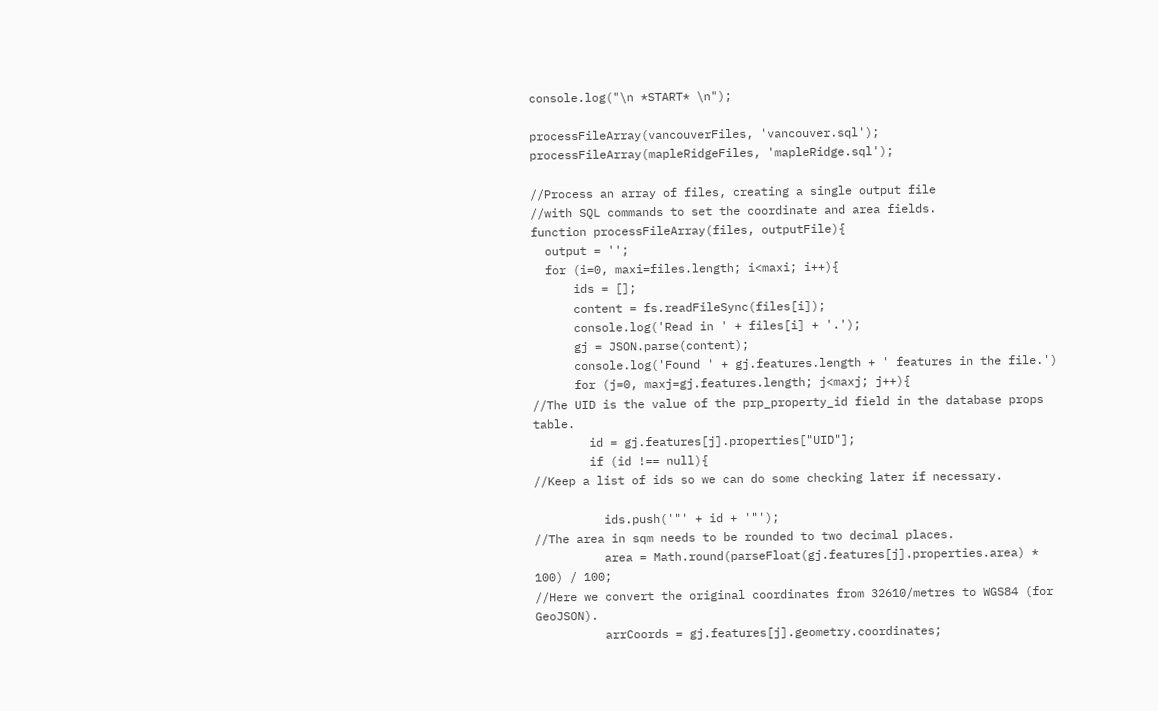console.log("\n *START* \n");

processFileArray(vancouverFiles, 'vancouver.sql');
processFileArray(mapleRidgeFiles, 'mapleRidge.sql');

//Process an array of files, creating a single output file
//with SQL commands to set the coordinate and area fields.
function processFileArray(files, outputFile){
  output = '';
  for (i=0, maxi=files.length; i<maxi; i++){
      ids = [];
      content = fs.readFileSync(files[i]);
      console.log('Read in ' + files[i] + '.');
      gj = JSON.parse(content);
      console.log('Found ' + gj.features.length + ' features in the file.')
      for (j=0, maxj=gj.features.length; j<maxj; j++){
//The UID is the value of the prp_property_id field in the database props table.
        id = gj.features[j].properties["UID"];
        if (id !== null){
//Keep a list of ids so we can do some checking later if necessary.

          ids.push('"' + id + '"');
//The area in sqm needs to be rounded to two decimal places.
          area = Math.round(parseFloat(gj.features[j].properties.area) * 100) / 100;
//Here we convert the original coordinates from 32610/metres to WGS84 (for GeoJSON).
          arrCoords = gj.features[j].geometry.coordinates;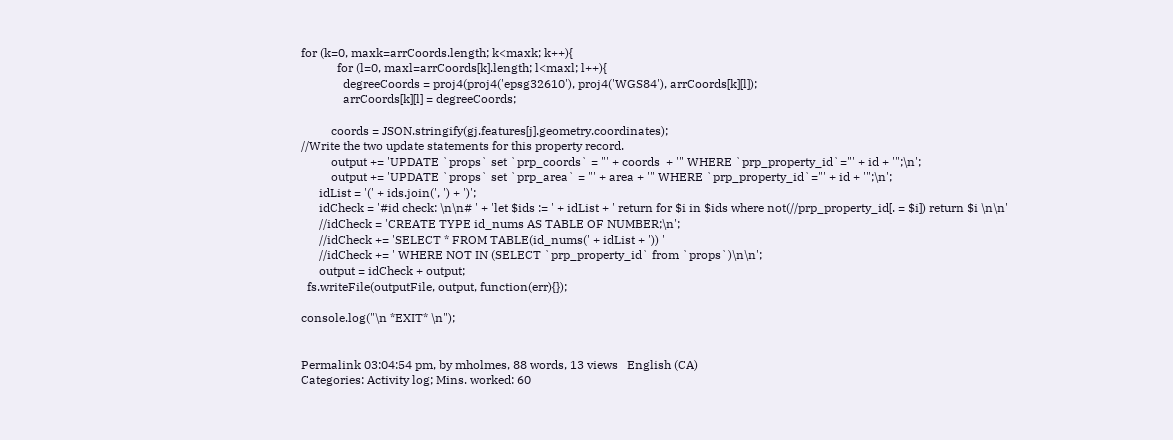for (k=0, maxk=arrCoords.length; k<maxk; k++){
            for (l=0, maxl=arrCoords[k].length; l<maxl; l++){
              degreeCoords = proj4(proj4('epsg32610'), proj4('WGS84'), arrCoords[k][l]);
              arrCoords[k][l] = degreeCoords;

          coords = JSON.stringify(gj.features[j].geometry.coordinates);
//Write the two update statements for this property record.
          output += 'UPDATE `props` set `prp_coords` = "' + coords  + '" WHERE `prp_property_id`="' + id + '";\n';
          output += 'UPDATE `props` set `prp_area` = "' + area + '" WHERE `prp_property_id`="' + id + '";\n';
      idList = '(' + ids.join(', ') + ')';
      idCheck = '#id check: \n\n# ' + 'let $ids := ' + idList + ' return for $i in $ids where not(//prp_property_id[. = $i]) return $i \n\n'
      //idCheck = 'CREATE TYPE id_nums AS TABLE OF NUMBER;\n';
      //idCheck += 'SELECT * FROM TABLE(id_nums(' + idList + ')) '
      //idCheck += ' WHERE NOT IN (SELECT `prp_property_id` from `props`)\n\n';
      output = idCheck + output;
  fs.writeFile(outputFile, output, function(err){});

console.log("\n *EXIT* \n");


Permalink 03:04:54 pm, by mholmes, 88 words, 13 views   English (CA)
Categories: Activity log; Mins. worked: 60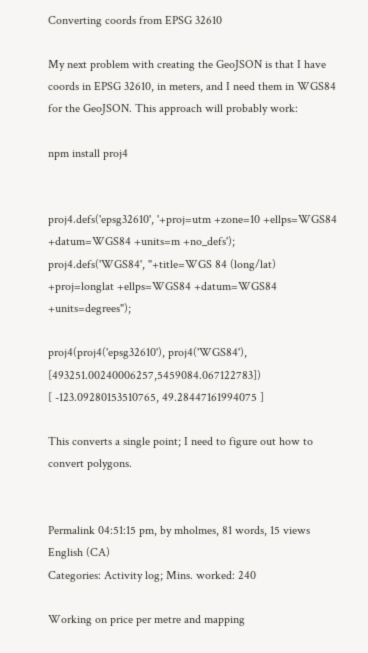Converting coords from EPSG 32610

My next problem with creating the GeoJSON is that I have coords in EPSG 32610, in meters, and I need them in WGS84 for the GeoJSON. This approach will probably work:

npm install proj4


proj4.defs('epsg32610', '+proj=utm +zone=10 +ellps=WGS84 +datum=WGS84 +units=m +no_defs');
proj4.defs('WGS84', "+title=WGS 84 (long/lat) +proj=longlat +ellps=WGS84 +datum=WGS84 +units=degrees");

proj4(proj4('epsg32610'), proj4('WGS84'), [493251.00240006257,5459084.067122783])
[ -123.09280153510765, 49.28447161994075 ]

This converts a single point; I need to figure out how to convert polygons.


Permalink 04:51:15 pm, by mholmes, 81 words, 15 views   English (CA)
Categories: Activity log; Mins. worked: 240

Working on price per metre and mapping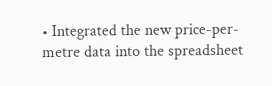• Integrated the new price-per-metre data into the spreadsheet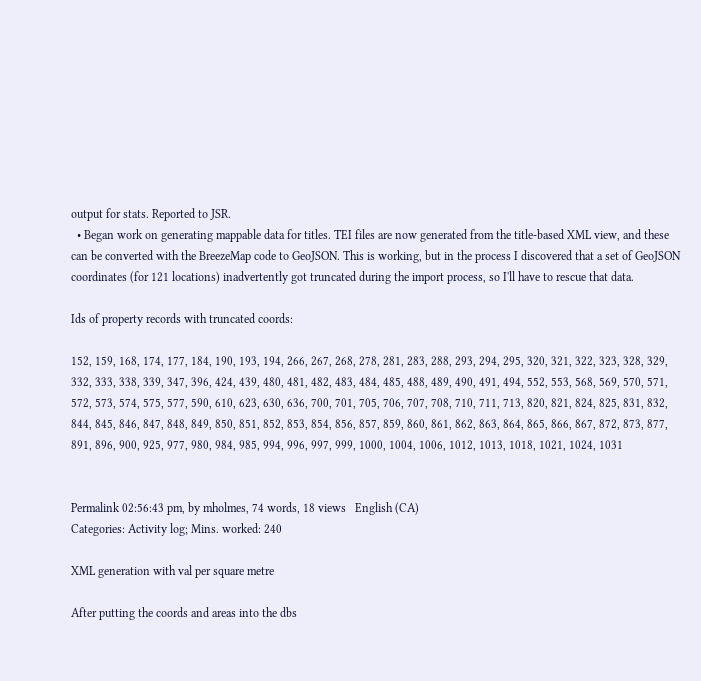output for stats. Reported to JSR.
  • Began work on generating mappable data for titles. TEI files are now generated from the title-based XML view, and these can be converted with the BreezeMap code to GeoJSON. This is working, but in the process I discovered that a set of GeoJSON coordinates (for 121 locations) inadvertently got truncated during the import process, so I'll have to rescue that data.

Ids of property records with truncated coords:

152, 159, 168, 174, 177, 184, 190, 193, 194, 266, 267, 268, 278, 281, 283, 288, 293, 294, 295, 320, 321, 322, 323, 328, 329, 332, 333, 338, 339, 347, 396, 424, 439, 480, 481, 482, 483, 484, 485, 488, 489, 490, 491, 494, 552, 553, 568, 569, 570, 571, 572, 573, 574, 575, 577, 590, 610, 623, 630, 636, 700, 701, 705, 706, 707, 708, 710, 711, 713, 820, 821, 824, 825, 831, 832, 844, 845, 846, 847, 848, 849, 850, 851, 852, 853, 854, 856, 857, 859, 860, 861, 862, 863, 864, 865, 866, 867, 872, 873, 877, 891, 896, 900, 925, 977, 980, 984, 985, 994, 996, 997, 999, 1000, 1004, 1006, 1012, 1013, 1018, 1021, 1024, 1031


Permalink 02:56:43 pm, by mholmes, 74 words, 18 views   English (CA)
Categories: Activity log; Mins. worked: 240

XML generation with val per square metre

After putting the coords and areas into the dbs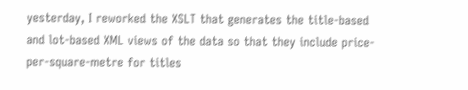yesterday, I reworked the XSLT that generates the title-based and lot-based XML views of the data so that they include price-per-square-metre for titles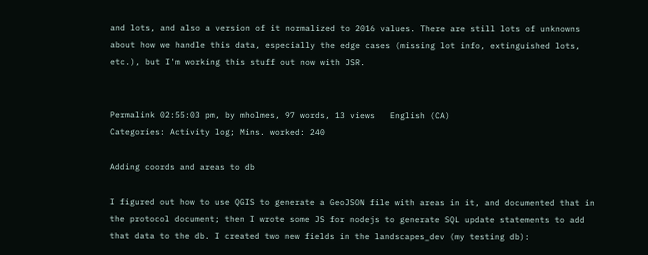and lots, and also a version of it normalized to 2016 values. There are still lots of unknowns about how we handle this data, especially the edge cases (missing lot info, extinguished lots, etc.), but I'm working this stuff out now with JSR.


Permalink 02:55:03 pm, by mholmes, 97 words, 13 views   English (CA)
Categories: Activity log; Mins. worked: 240

Adding coords and areas to db

I figured out how to use QGIS to generate a GeoJSON file with areas in it, and documented that in the protocol document; then I wrote some JS for nodejs to generate SQL update statements to add that data to the db. I created two new fields in the landscapes_dev (my testing db):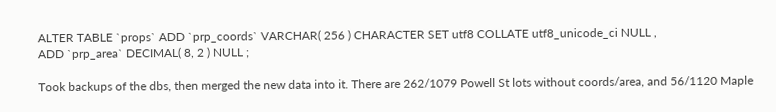ALTER TABLE `props` ADD `prp_coords` VARCHAR( 256 ) CHARACTER SET utf8 COLLATE utf8_unicode_ci NULL ,
ADD `prp_area` DECIMAL( 8, 2 ) NULL ;

Took backups of the dbs, then merged the new data into it. There are 262/1079 Powell St lots without coords/area, and 56/1120 Maple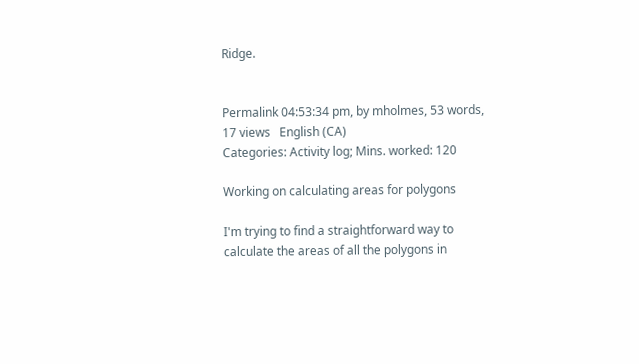Ridge.


Permalink 04:53:34 pm, by mholmes, 53 words, 17 views   English (CA)
Categories: Activity log; Mins. worked: 120

Working on calculating areas for polygons

I'm trying to find a straightforward way to calculate the areas of all the polygons in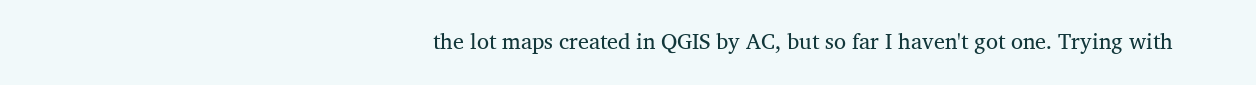the lot maps created in QGIS by AC, but so far I haven't got one. Trying with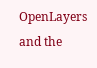OpenLayers and the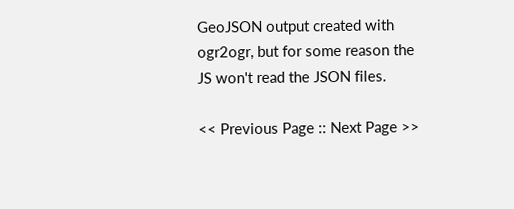GeoJSON output created with ogr2ogr, but for some reason the JS won't read the JSON files.

<< Previous Page :: Next Page >>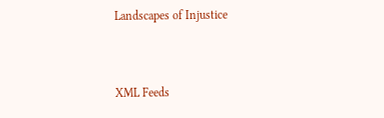Landscapes of Injustice


XML Feeds